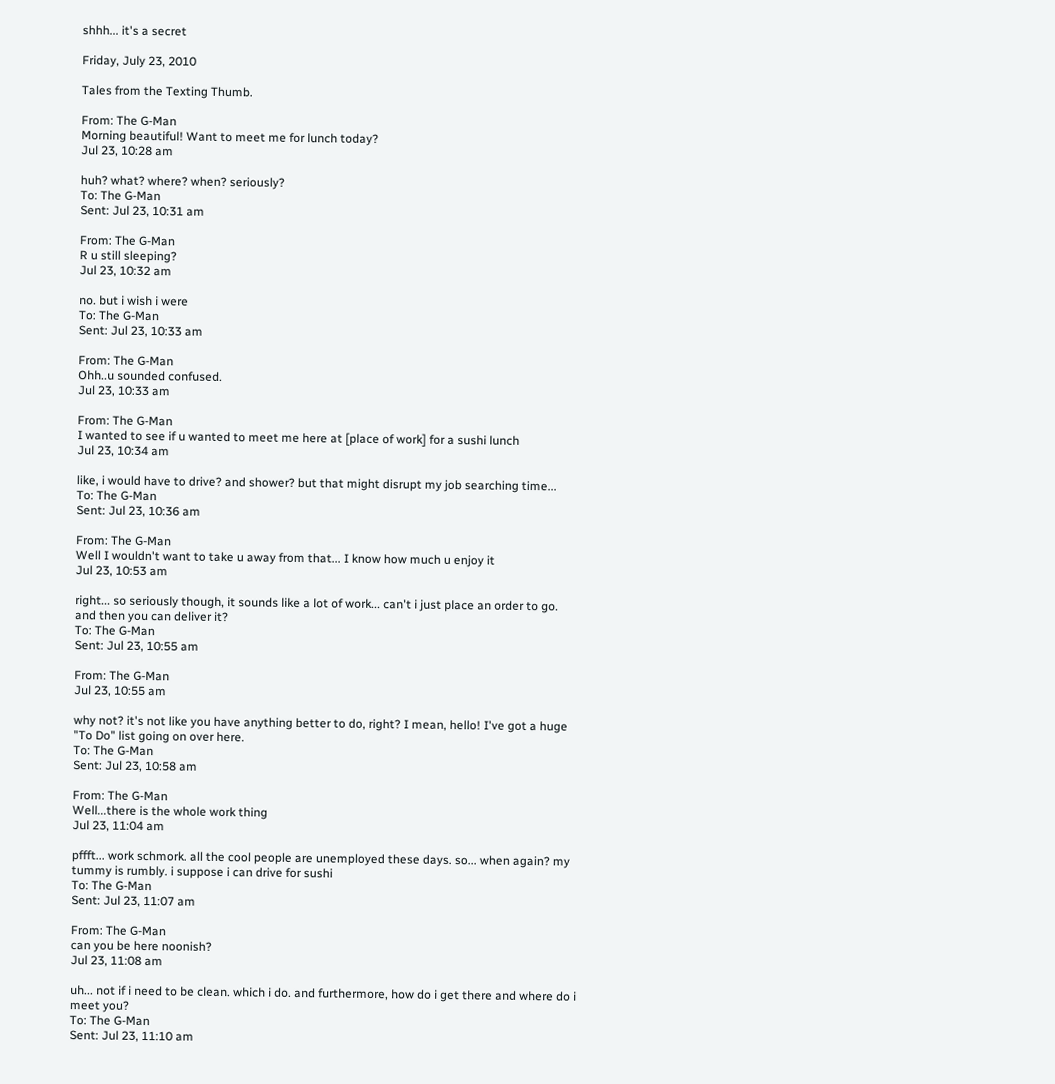shhh... it's a secret

Friday, July 23, 2010

Tales from the Texting Thumb.

From: The G-Man
Morning beautiful! Want to meet me for lunch today?
Jul 23, 10:28 am

huh? what? where? when? seriously?
To: The G-Man
Sent: Jul 23, 10:31 am

From: The G-Man
R u still sleeping?
Jul 23, 10:32 am

no. but i wish i were
To: The G-Man
Sent: Jul 23, 10:33 am

From: The G-Man
Ohh..u sounded confused.
Jul 23, 10:33 am

From: The G-Man
I wanted to see if u wanted to meet me here at [place of work] for a sushi lunch
Jul 23, 10:34 am

like, i would have to drive? and shower? but that might disrupt my job searching time...
To: The G-Man
Sent: Jul 23, 10:36 am

From: The G-Man
Well I wouldn't want to take u away from that... I know how much u enjoy it
Jul 23, 10:53 am

right... so seriously though, it sounds like a lot of work... can't i just place an order to go. and then you can deliver it?
To: The G-Man
Sent: Jul 23, 10:55 am

From: The G-Man
Jul 23, 10:55 am

why not? it's not like you have anything better to do, right? I mean, hello! I've got a huge "To Do" list going on over here.
To: The G-Man
Sent: Jul 23, 10:58 am

From: The G-Man
Well...there is the whole work thing
Jul 23, 11:04 am

pffft... work schmork. all the cool people are unemployed these days. so... when again? my tummy is rumbly. i suppose i can drive for sushi
To: The G-Man
Sent: Jul 23, 11:07 am

From: The G-Man
can you be here noonish?
Jul 23, 11:08 am

uh... not if i need to be clean. which i do. and furthermore, how do i get there and where do i meet you?
To: The G-Man
Sent: Jul 23, 11:10 am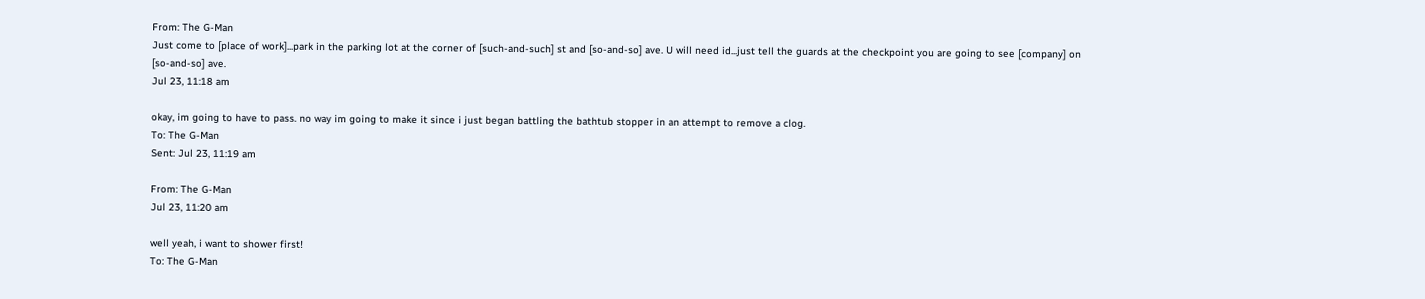From: The G-Man
Just come to [place of work]...park in the parking lot at the corner of [such-and-such] st and [so-and-so] ave. U will need id...just tell the guards at the checkpoint you are going to see [company] on [so-and-so] ave.
Jul 23, 11:18 am

okay, im going to have to pass. no way im going to make it since i just began battling the bathtub stopper in an attempt to remove a clog.
To: The G-Man
Sent: Jul 23, 11:19 am

From: The G-Man
Jul 23, 11:20 am

well yeah, i want to shower first!
To: The G-Man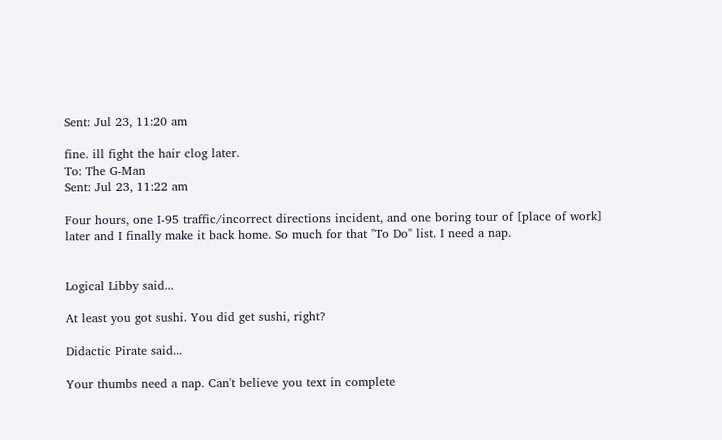Sent: Jul 23, 11:20 am

fine. ill fight the hair clog later.
To: The G-Man
Sent: Jul 23, 11:22 am

Four hours, one I-95 traffic/incorrect directions incident, and one boring tour of [place of work] later and I finally make it back home. So much for that "To Do" list. I need a nap.


Logical Libby said...

At least you got sushi. You did get sushi, right?

Didactic Pirate said...

Your thumbs need a nap. Can't believe you text in complete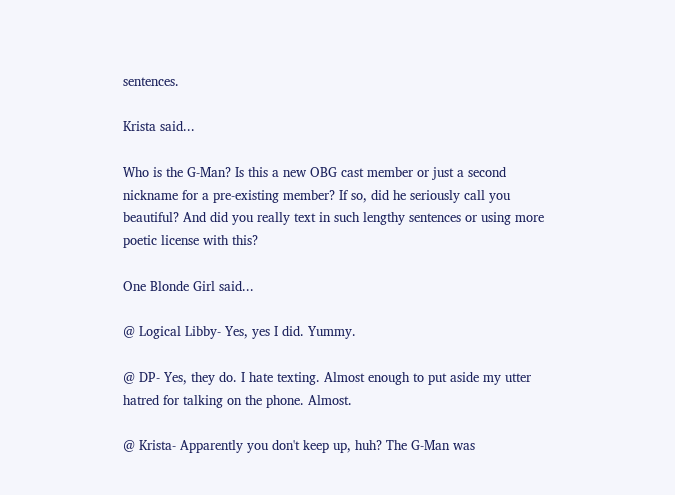sentences.

Krista said...

Who is the G-Man? Is this a new OBG cast member or just a second nickname for a pre-existing member? If so, did he seriously call you beautiful? And did you really text in such lengthy sentences or using more poetic license with this?

One Blonde Girl said...

@ Logical Libby- Yes, yes I did. Yummy.

@ DP- Yes, they do. I hate texting. Almost enough to put aside my utter hatred for talking on the phone. Almost.

@ Krista- Apparently you don't keep up, huh? The G-Man was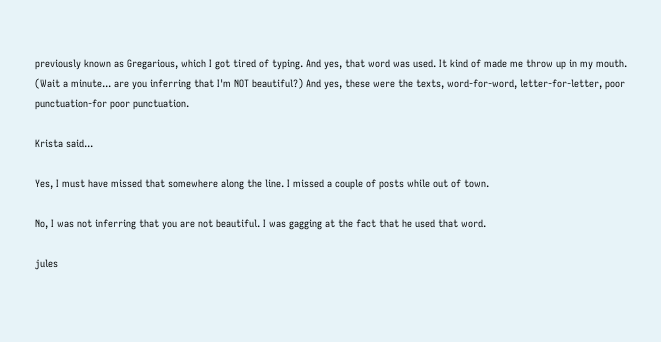previously known as Gregarious, which I got tired of typing. And yes, that word was used. It kind of made me throw up in my mouth. (Wait a minute... are you inferring that I'm NOT beautiful?) And yes, these were the texts, word-for-word, letter-for-letter, poor punctuation-for poor punctuation.

Krista said...

Yes, I must have missed that somewhere along the line. I missed a couple of posts while out of town.

No, I was not inferring that you are not beautiful. I was gagging at the fact that he used that word.

jules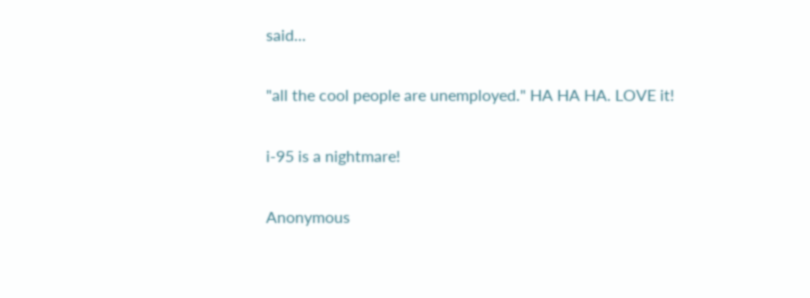said...

"all the cool people are unemployed." HA HA HA. LOVE it!

i-95 is a nightmare!

Anonymous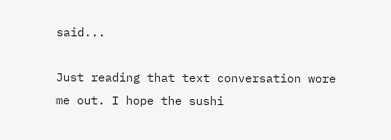said...

Just reading that text conversation wore me out. I hope the sushi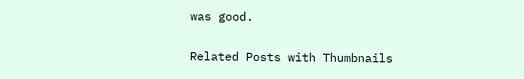was good.

Related Posts with Thumbnails